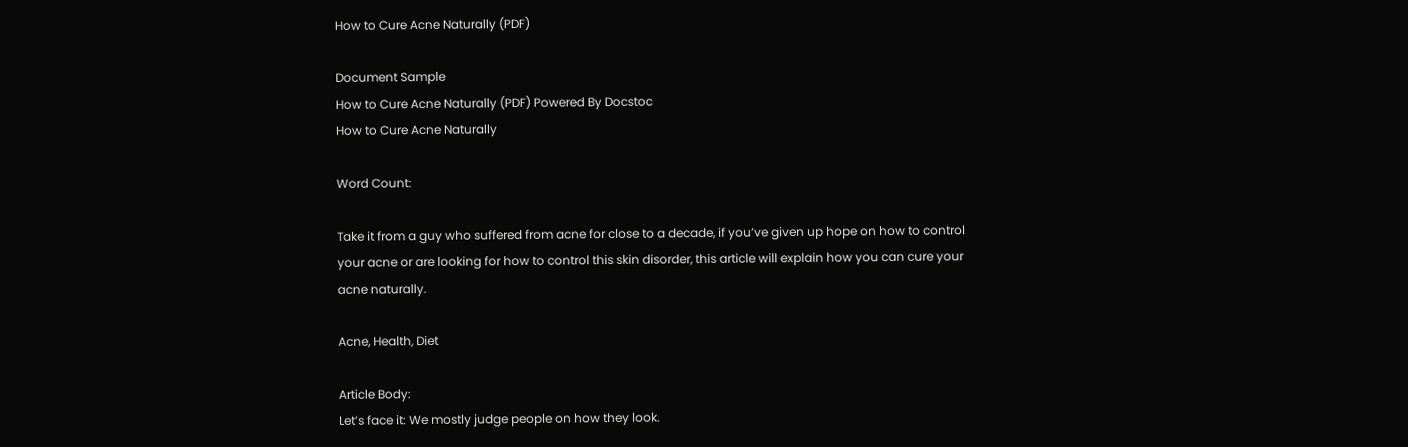How to Cure Acne Naturally (PDF)

Document Sample
How to Cure Acne Naturally (PDF) Powered By Docstoc
How to Cure Acne Naturally

Word Count:

Take it from a guy who suffered from acne for close to a decade, if you’ve given up hope on how to control
your acne or are looking for how to control this skin disorder, this article will explain how you can cure your
acne naturally.

Acne, Health, Diet

Article Body:
Let’s face it: We mostly judge people on how they look.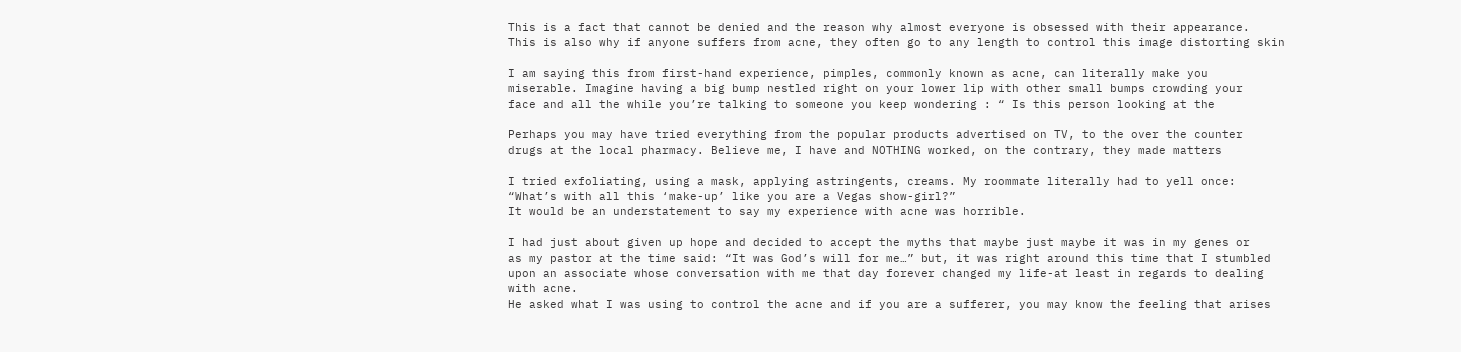This is a fact that cannot be denied and the reason why almost everyone is obsessed with their appearance.
This is also why if anyone suffers from acne, they often go to any length to control this image distorting skin

I am saying this from first-hand experience, pimples, commonly known as acne, can literally make you
miserable. Imagine having a big bump nestled right on your lower lip with other small bumps crowding your
face and all the while you’re talking to someone you keep wondering : “ Is this person looking at the

Perhaps you may have tried everything from the popular products advertised on TV, to the over the counter
drugs at the local pharmacy. Believe me, I have and NOTHING worked, on the contrary, they made matters

I tried exfoliating, using a mask, applying astringents, creams. My roommate literally had to yell once:
“What’s with all this ‘make-up’ like you are a Vegas show-girl?”
It would be an understatement to say my experience with acne was horrible.

I had just about given up hope and decided to accept the myths that maybe just maybe it was in my genes or
as my pastor at the time said: “It was God’s will for me…” but, it was right around this time that I stumbled
upon an associate whose conversation with me that day forever changed my life-at least in regards to dealing
with acne.
He asked what I was using to control the acne and if you are a sufferer, you may know the feeling that arises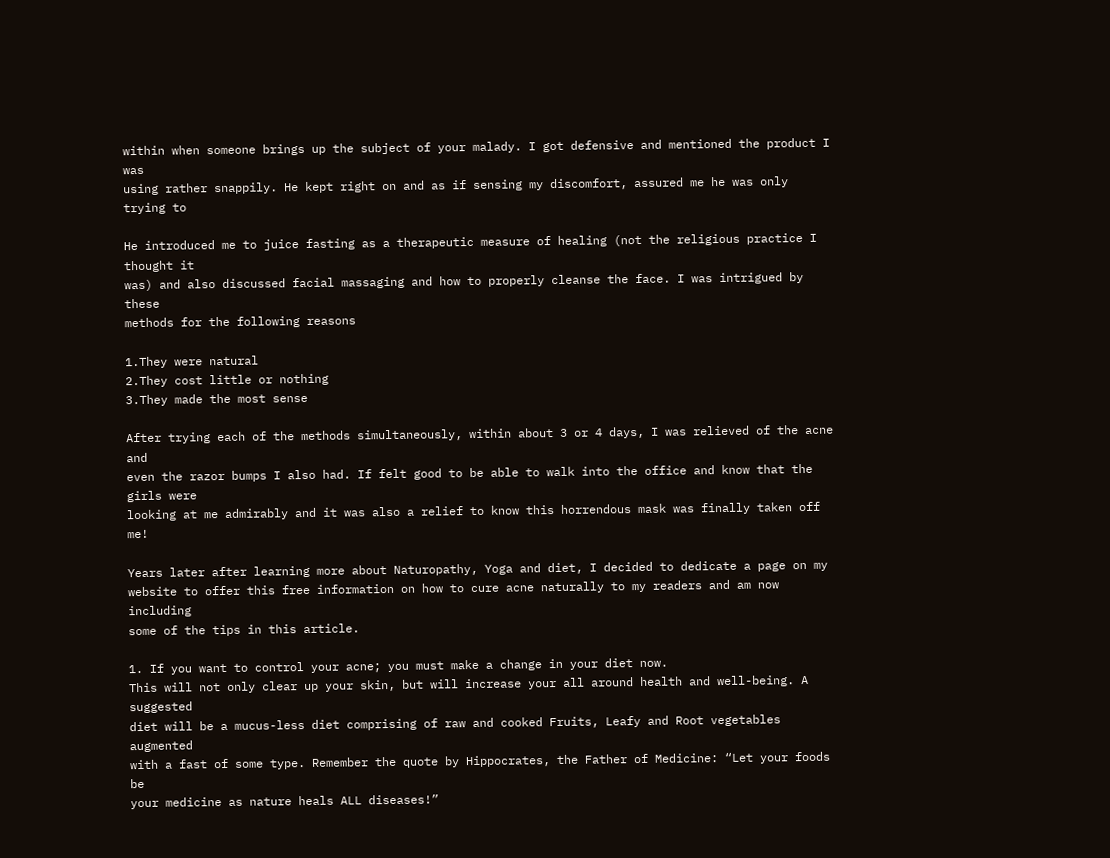within when someone brings up the subject of your malady. I got defensive and mentioned the product I was
using rather snappily. He kept right on and as if sensing my discomfort, assured me he was only trying to

He introduced me to juice fasting as a therapeutic measure of healing (not the religious practice I thought it
was) and also discussed facial massaging and how to properly cleanse the face. I was intrigued by these
methods for the following reasons

1.They were natural
2.They cost little or nothing
3.They made the most sense

After trying each of the methods simultaneously, within about 3 or 4 days, I was relieved of the acne and
even the razor bumps I also had. If felt good to be able to walk into the office and know that the girls were
looking at me admirably and it was also a relief to know this horrendous mask was finally taken off me!

Years later after learning more about Naturopathy, Yoga and diet, I decided to dedicate a page on my
website to offer this free information on how to cure acne naturally to my readers and am now including
some of the tips in this article.

1. If you want to control your acne; you must make a change in your diet now.
This will not only clear up your skin, but will increase your all around health and well-being. A suggested
diet will be a mucus-less diet comprising of raw and cooked Fruits, Leafy and Root vegetables augmented
with a fast of some type. Remember the quote by Hippocrates, the Father of Medicine: “Let your foods be
your medicine as nature heals ALL diseases!”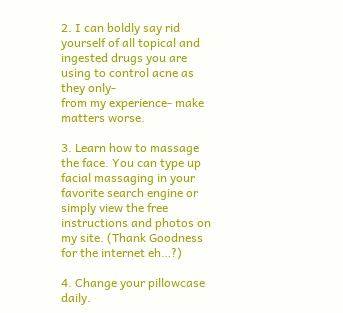2. I can boldly say rid yourself of all topical and ingested drugs you are using to control acne as they only-
from my experience- make matters worse.

3. Learn how to massage the face. You can type up facial massaging in your favorite search engine or
simply view the free instructions and photos on my site. (Thank Goodness for the internet eh…?)

4. Change your pillowcase daily.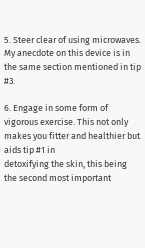5. Steer clear of using microwaves. My anecdote on this device is in the same section mentioned in tip #3.

6. Engage in some form of vigorous exercise. This not only makes you fitter and healthier but aids tip #1 in
detoxifying the skin, this being the second most important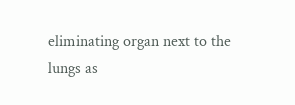eliminating organ next to the lungs as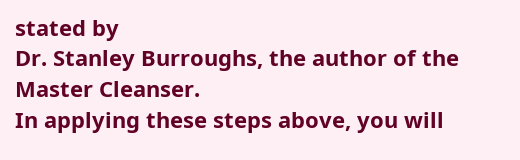stated by
Dr. Stanley Burroughs, the author of the Master Cleanser.
In applying these steps above, you will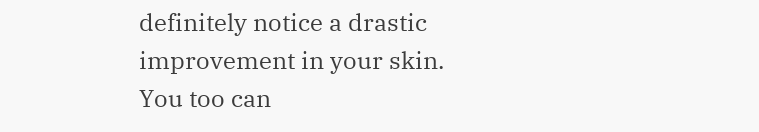definitely notice a drastic improvement in your skin. You too can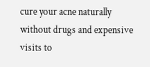cure your acne naturally without drugs and expensive visits to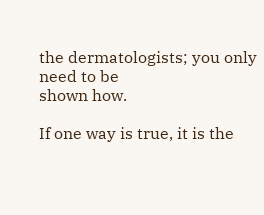the dermatologists; you only need to be
shown how.

If one way is true, it is the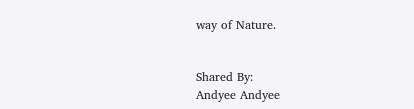way of Nature.


Shared By:
Andyee Andyee